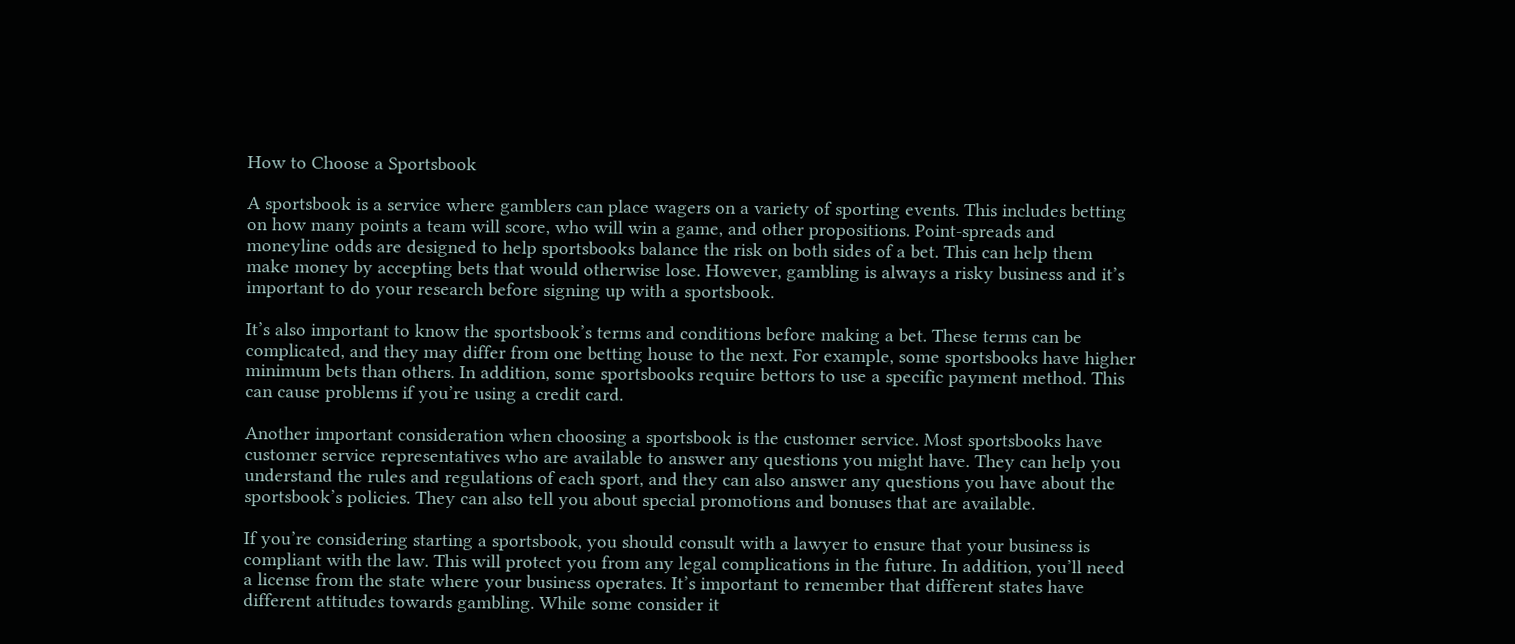How to Choose a Sportsbook

A sportsbook is a service where gamblers can place wagers on a variety of sporting events. This includes betting on how many points a team will score, who will win a game, and other propositions. Point-spreads and moneyline odds are designed to help sportsbooks balance the risk on both sides of a bet. This can help them make money by accepting bets that would otherwise lose. However, gambling is always a risky business and it’s important to do your research before signing up with a sportsbook.

It’s also important to know the sportsbook’s terms and conditions before making a bet. These terms can be complicated, and they may differ from one betting house to the next. For example, some sportsbooks have higher minimum bets than others. In addition, some sportsbooks require bettors to use a specific payment method. This can cause problems if you’re using a credit card.

Another important consideration when choosing a sportsbook is the customer service. Most sportsbooks have customer service representatives who are available to answer any questions you might have. They can help you understand the rules and regulations of each sport, and they can also answer any questions you have about the sportsbook’s policies. They can also tell you about special promotions and bonuses that are available.

If you’re considering starting a sportsbook, you should consult with a lawyer to ensure that your business is compliant with the law. This will protect you from any legal complications in the future. In addition, you’ll need a license from the state where your business operates. It’s important to remember that different states have different attitudes towards gambling. While some consider it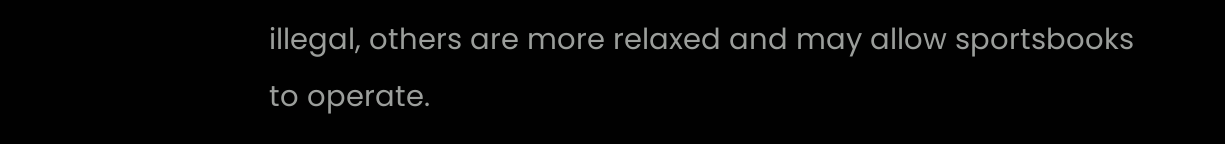illegal, others are more relaxed and may allow sportsbooks to operate.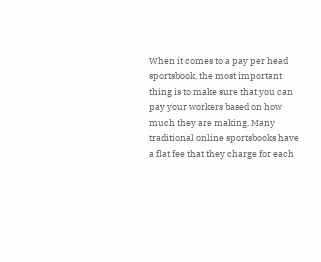When it comes to a pay per head sportsbook, the most important thing is to make sure that you can pay your workers based on how much they are making. Many traditional online sportsbooks have a flat fee that they charge for each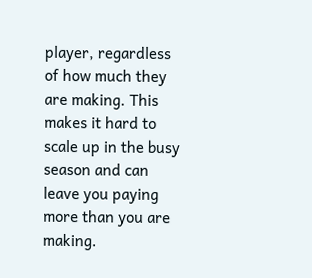player, regardless of how much they are making. This makes it hard to scale up in the busy season and can leave you paying more than you are making.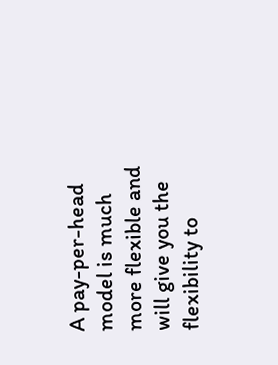A pay-per-head model is much more flexible and will give you the flexibility to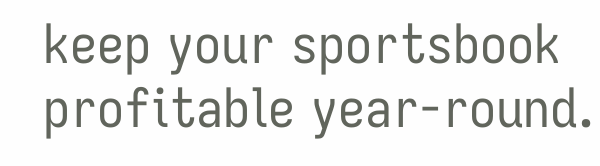keep your sportsbook profitable year-round.